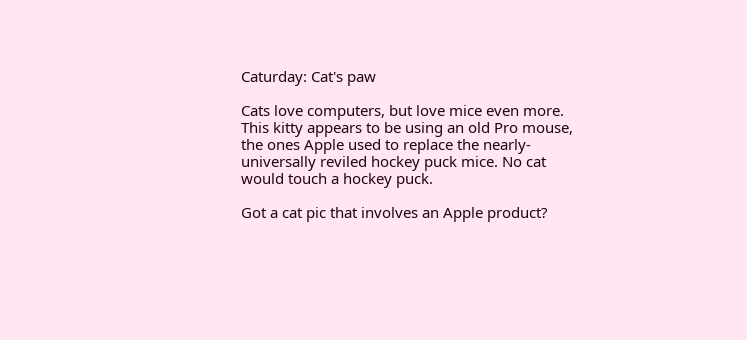Caturday: Cat's paw

Cats love computers, but love mice even more. This kitty appears to be using an old Pro mouse, the ones Apple used to replace the nearly-universally reviled hockey puck mice. No cat would touch a hockey puck.

Got a cat pic that involves an Apple product?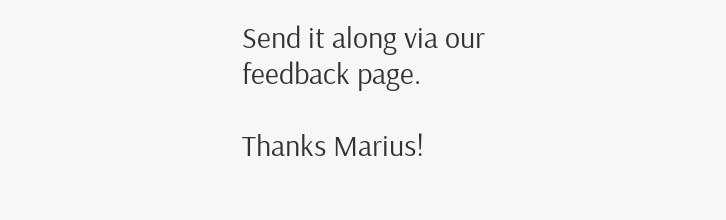Send it along via our feedback page.

Thanks Marius!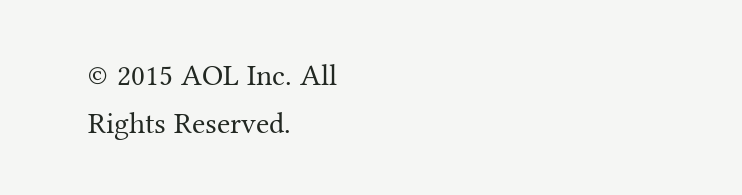© 2015 AOL Inc. All Rights Reserved.